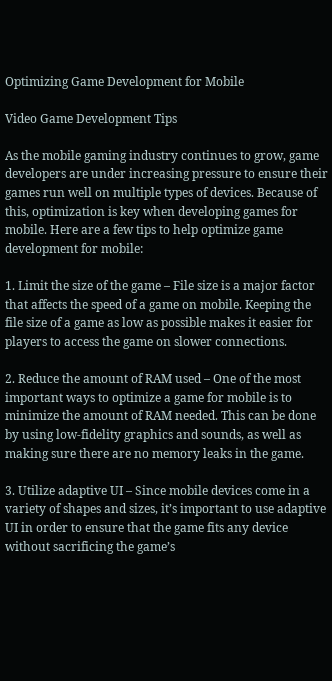Optimizing Game Development for Mobile

Video Game Development Tips

As the mobile gaming industry continues to grow, game developers are under increasing pressure to ensure their games run well on multiple types of devices. Because of this, optimization is key when developing games for mobile. Here are a few tips to help optimize game development for mobile:

1. Limit the size of the game – File size is a major factor that affects the speed of a game on mobile. Keeping the file size of a game as low as possible makes it easier for players to access the game on slower connections.

2. Reduce the amount of RAM used – One of the most important ways to optimize a game for mobile is to minimize the amount of RAM needed. This can be done by using low-fidelity graphics and sounds, as well as making sure there are no memory leaks in the game.

3. Utilize adaptive UI – Since mobile devices come in a variety of shapes and sizes, it’s important to use adaptive UI in order to ensure that the game fits any device without sacrificing the game’s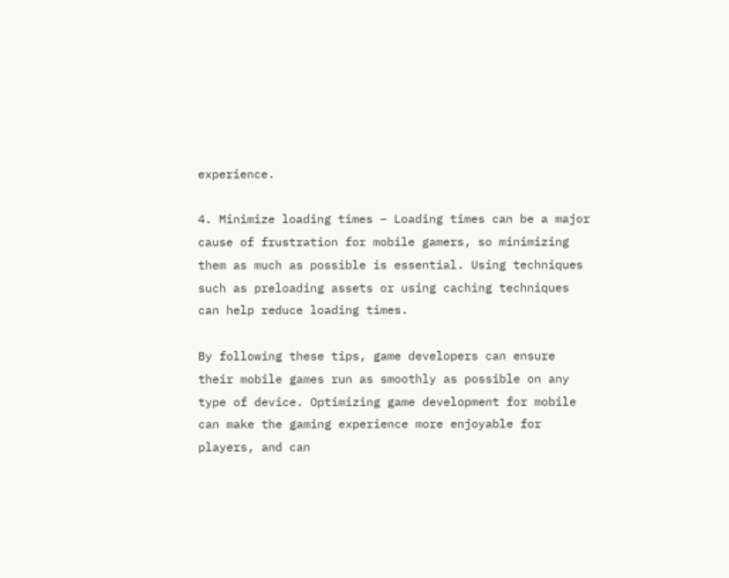experience.

4. Minimize loading times – Loading times can be a major cause of frustration for mobile gamers, so minimizing them as much as possible is essential. Using techniques such as preloading assets or using caching techniques can help reduce loading times.

By following these tips, game developers can ensure their mobile games run as smoothly as possible on any type of device. Optimizing game development for mobile can make the gaming experience more enjoyable for players, and can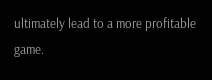ultimately lead to a more profitable game.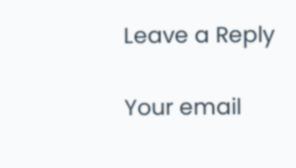Leave a Reply

Your email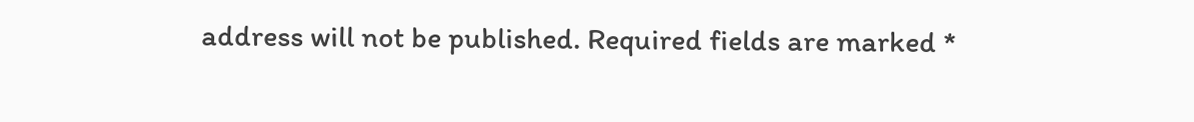address will not be published. Required fields are marked *